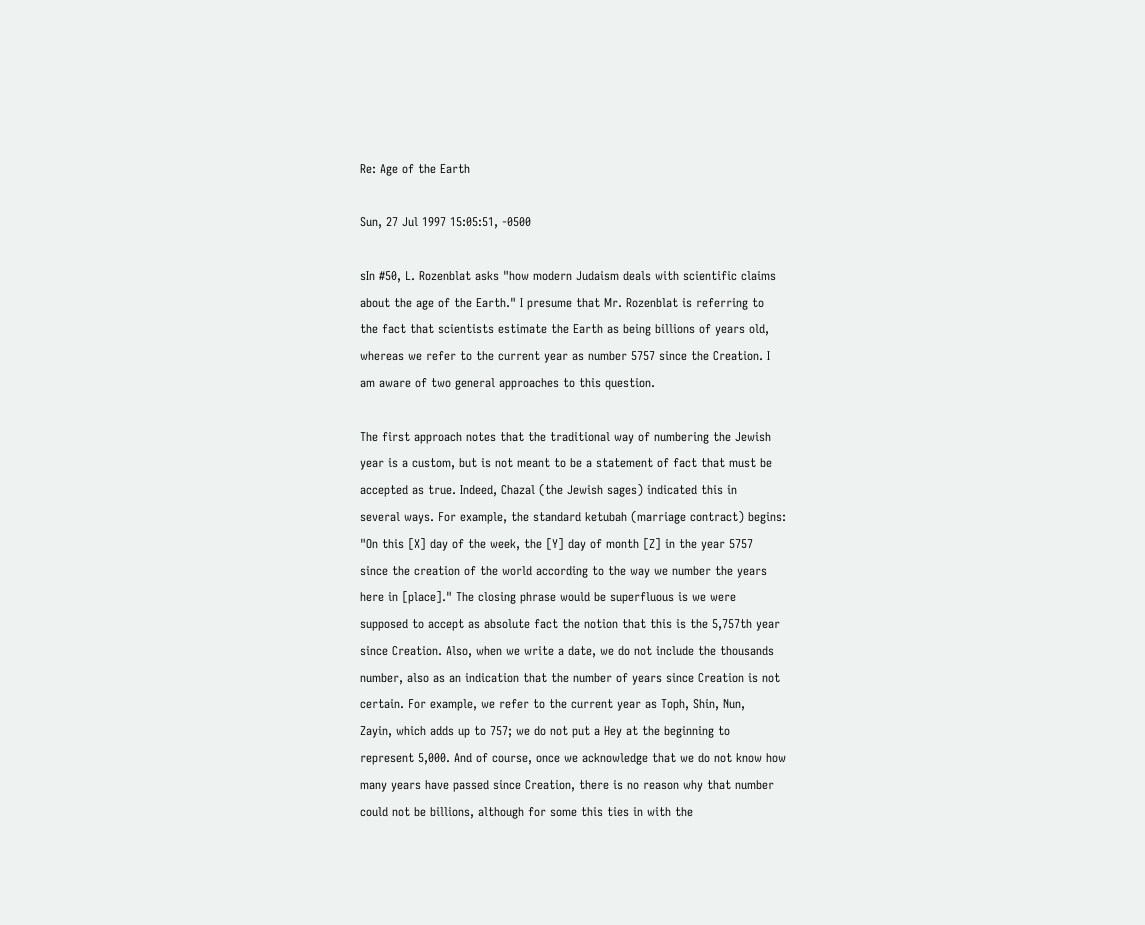Re: Age of the Earth

Sun, 27 Jul 1997 15:05:51, -0500

sIn #50, L. Rozenblat asks "how modern Judaism deals with scientific claims
about the age of the Earth." I presume that Mr. Rozenblat is referring to
the fact that scientists estimate the Earth as being billions of years old,
whereas we refer to the current year as number 5757 since the Creation. I
am aware of two general approaches to this question.

The first approach notes that the traditional way of numbering the Jewish
year is a custom, but is not meant to be a statement of fact that must be
accepted as true. Indeed, Chazal (the Jewish sages) indicated this in
several ways. For example, the standard ketubah (marriage contract) begins:
"On this [X] day of the week, the [Y] day of month [Z] in the year 5757
since the creation of the world according to the way we number the years
here in [place]." The closing phrase would be superfluous is we were
supposed to accept as absolute fact the notion that this is the 5,757th year
since Creation. Also, when we write a date, we do not include the thousands
number, also as an indication that the number of years since Creation is not
certain. For example, we refer to the current year as Toph, Shin, Nun,
Zayin, which adds up to 757; we do not put a Hey at the beginning to
represent 5,000. And of course, once we acknowledge that we do not know how
many years have passed since Creation, there is no reason why that number
could not be billions, although for some this ties in with the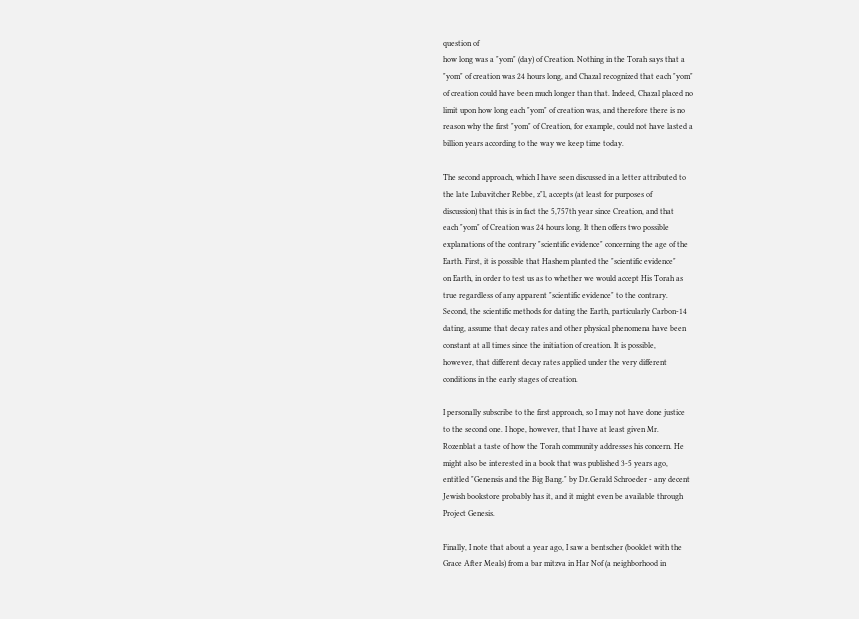question of
how long was a "yom" (day) of Creation. Nothing in the Torah says that a
"yom" of creation was 24 hours long, and Chazal recognized that each "yom"
of creation could have been much longer than that. Indeed, Chazal placed no
limit upon how long each "yom" of creation was, and therefore there is no
reason why the first "yom" of Creation, for example, could not have lasted a
billion years according to the way we keep time today.

The second approach, which I have seen discussed in a letter attributed to
the late Lubavitcher Rebbe, z"l, accepts (at least for purposes of
discussion) that this is in fact the 5,757th year since Creation, and that
each "yom" of Creation was 24 hours long. It then offers two possible
explanations of the contrary "scientific evidence" concerning the age of the
Earth. First, it is possible that Hashem planted the "scientific evidence"
on Earth, in order to test us as to whether we would accept His Torah as
true regardless of any apparent "scientific evidence" to the contrary.
Second, the scientific methods for dating the Earth, particularly Carbon-14
dating, assume that decay rates and other physical phenomena have been
constant at all times since the initiation of creation. It is possible,
however, that different decay rates applied under the very different
conditions in the early stages of creation.

I personally subscribe to the first approach, so I may not have done justice
to the second one. I hope, however, that I have at least given Mr.
Rozenblat a taste of how the Torah community addresses his concern. He
might also be interested in a book that was published 3-5 years ago,
entitled "Genensis and the Big Bang." by Dr.Gerald Schroeder - any decent
Jewish bookstore probably has it, and it might even be available through
Project Genesis.

Finally, I note that about a year ago, I saw a bentscher (booklet with the
Grace After Meals) from a bar mitzva in Har Nof (a neighborhood in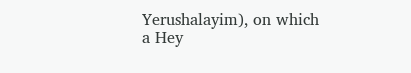Yerushalayim), on which a Hey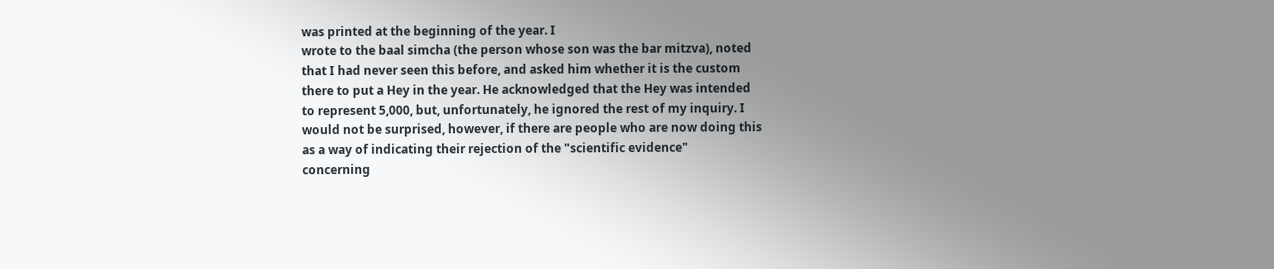was printed at the beginning of the year. I
wrote to the baal simcha (the person whose son was the bar mitzva), noted
that I had never seen this before, and asked him whether it is the custom
there to put a Hey in the year. He acknowledged that the Hey was intended
to represent 5,000, but, unfortunately, he ignored the rest of my inquiry. I
would not be surprised, however, if there are people who are now doing this
as a way of indicating their rejection of the "scientific evidence"
concerning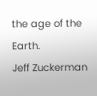the age of the Earth.
Jeff Zuckerman